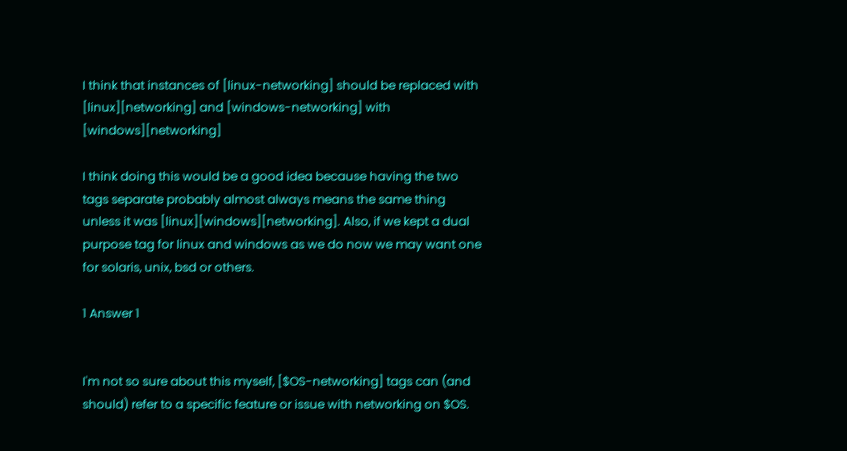I think that instances of [linux-networking] should be replaced with [linux][networking] and [windows-networking] with [windows][networking]

I think doing this would be a good idea because having the two tags separate probably almost always means the same thing unless it was [linux][windows][networking]. Also, if we kept a dual purpose tag for linux and windows as we do now we may want one for solaris, unix, bsd or others.

1 Answer 1


I'm not so sure about this myself, [$OS-networking] tags can (and should) refer to a specific feature or issue with networking on $OS.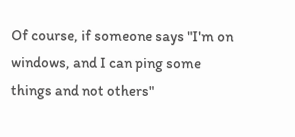Of course, if someone says "I'm on windows, and I can ping some things and not others"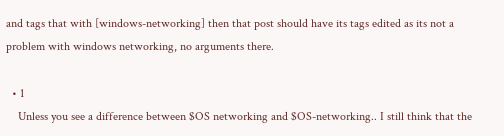and tags that with [windows-networking] then that post should have its tags edited as its not a problem with windows networking, no arguments there.

  • 1
    Unless you see a difference between $OS networking and $OS-networking.. I still think that the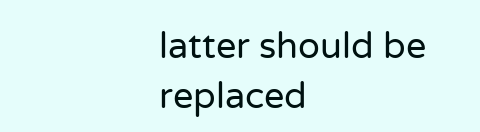latter should be replaced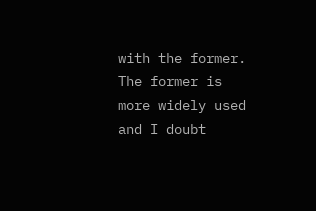with the former. The former is more widely used and I doubt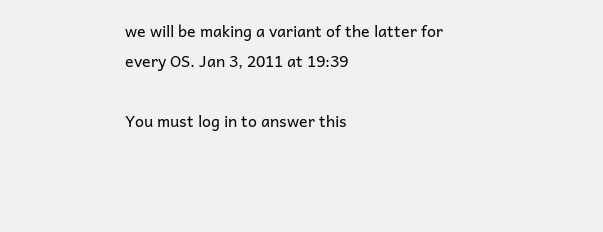we will be making a variant of the latter for every OS. Jan 3, 2011 at 19:39

You must log in to answer this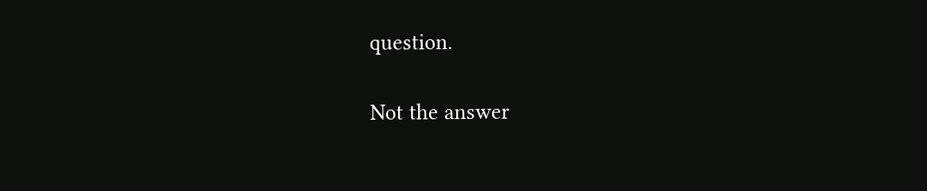question.

Not the answer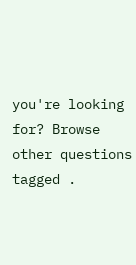you're looking for? Browse other questions tagged .